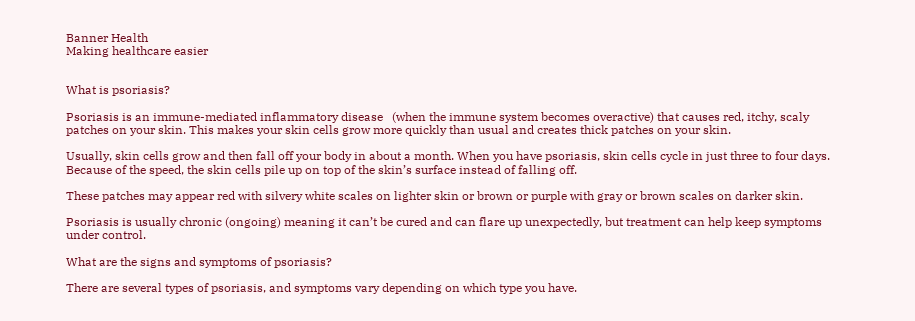Banner Health
Making healthcare easier


What is psoriasis?

Psoriasis is an immune-mediated inflammatory disease   (when the immune system becomes overactive) that causes red, itchy, scaly patches on your skin. This makes your skin cells grow more quickly than usual and creates thick patches on your skin.

Usually, skin cells grow and then fall off your body in about a month. When you have psoriasis, skin cells cycle in just three to four days. Because of the speed, the skin cells pile up on top of the skin’s surface instead of falling off.

These patches may appear red with silvery white scales on lighter skin or brown or purple with gray or brown scales on darker skin.

Psoriasis is usually chronic (ongoing) meaning it can’t be cured and can flare up unexpectedly, but treatment can help keep symptoms under control.

What are the signs and symptoms of psoriasis?

There are several types of psoriasis, and symptoms vary depending on which type you have.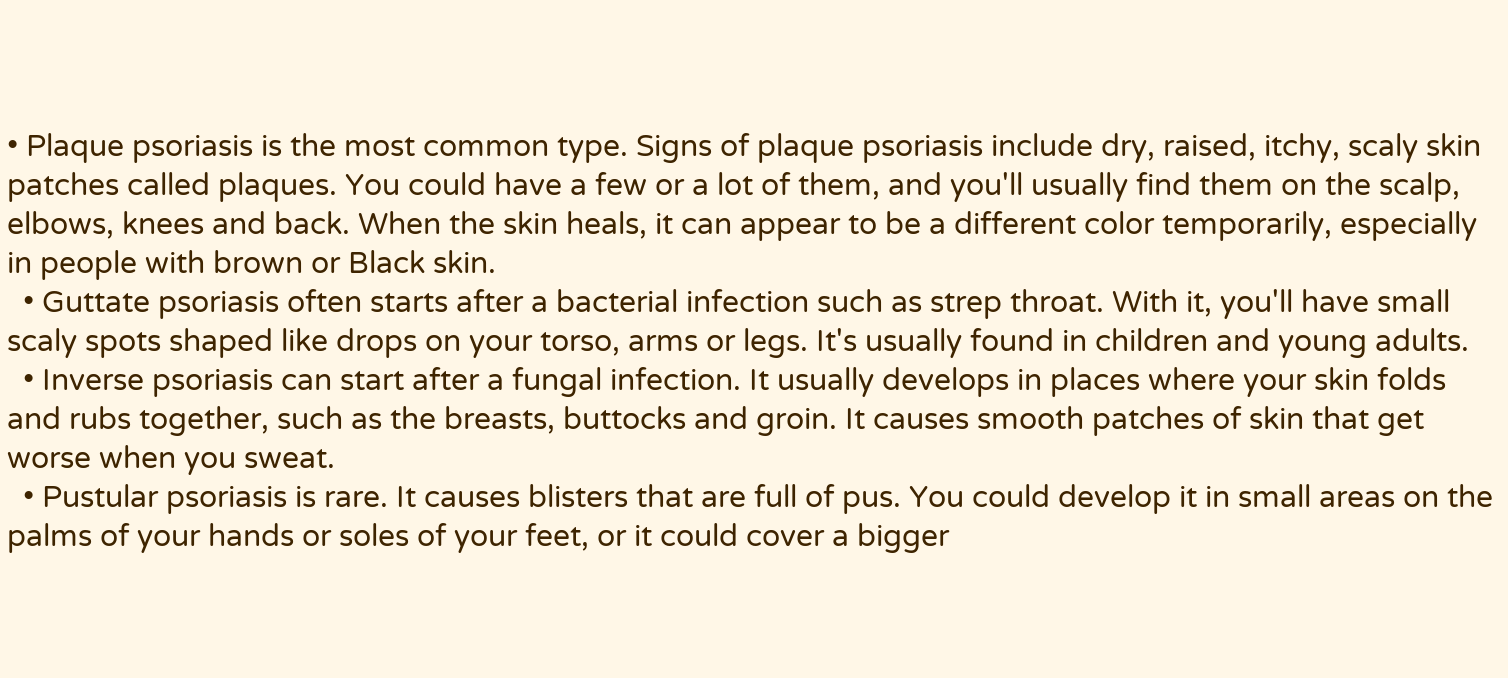• Plaque psoriasis is the most common type. Signs of plaque psoriasis include dry, raised, itchy, scaly skin patches called plaques. You could have a few or a lot of them, and you'll usually find them on the scalp, elbows, knees and back. When the skin heals, it can appear to be a different color temporarily, especially in people with brown or Black skin.
  • Guttate psoriasis often starts after a bacterial infection such as strep throat. With it, you'll have small scaly spots shaped like drops on your torso, arms or legs. It's usually found in children and young adults.
  • Inverse psoriasis can start after a fungal infection. It usually develops in places where your skin folds and rubs together, such as the breasts, buttocks and groin. It causes smooth patches of skin that get worse when you sweat.
  • Pustular psoriasis is rare. It causes blisters that are full of pus. You could develop it in small areas on the palms of your hands or soles of your feet, or it could cover a bigger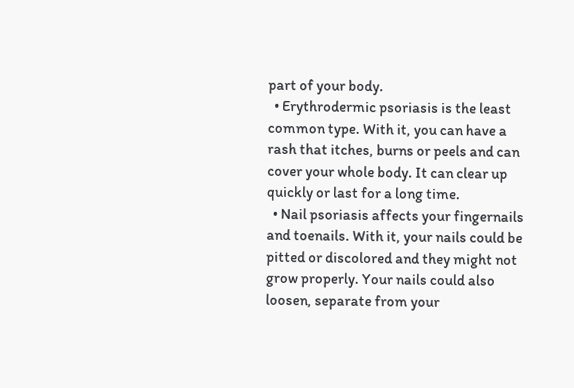part of your body.
  • Erythrodermic psoriasis is the least common type. With it, you can have a rash that itches, burns or peels and can cover your whole body. It can clear up quickly or last for a long time.
  • Nail psoriasis affects your fingernails and toenails. With it, your nails could be pitted or discolored and they might not grow properly. Your nails could also loosen, separate from your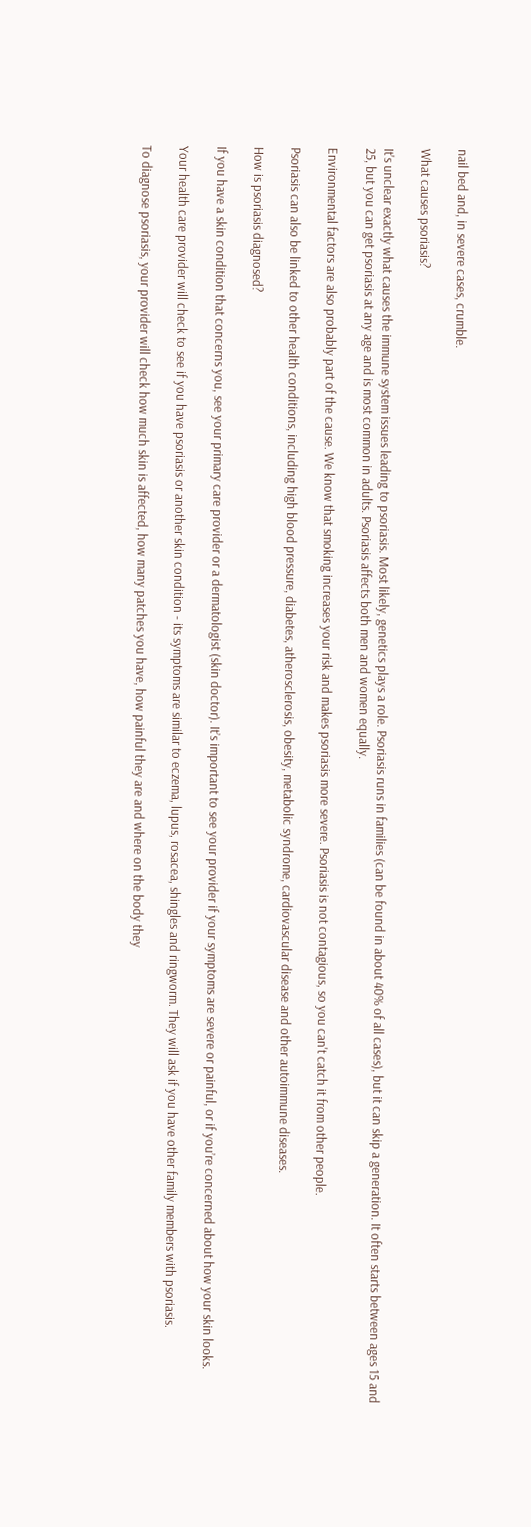nail bed and, in severe cases, crumble.

What causes psoriasis?

It's unclear exactly what causes the immune system issues leading to psoriasis. Most likely, genetics plays a role. Psoriasis runs in families (can be found in about 40% of all cases), but it can skip a generation. It often starts between ages 15 and 25, but you can get psoriasis at any age and is most common in adults. Psoriasis affects both men and women equally.

Environmental factors are also probably part of the cause. We know that smoking increases your risk and makes psoriasis more severe. Psoriasis is not contagious, so you can't catch it from other people.

Psoriasis can also be linked to other health conditions, including high blood pressure, diabetes, atherosclerosis, obesity, metabolic syndrome, cardiovascular disease and other autoimmune diseases.

How is psoriasis diagnosed?

If you have a skin condition that concerns you, see your primary care provider or a dermatologist (skin doctor). It’s important to see your provider if your symptoms are severe or painful, or if you’re concerned about how your skin looks.

Your health care provider will check to see if you have psoriasis or another skin condition - its symptoms are similar to eczema, lupus, rosacea, shingles and ringworm. They will ask if you have other family members with psoriasis.

To diagnose psoriasis, your provider will check how much skin is affected, how many patches you have, how painful they are and where on the body they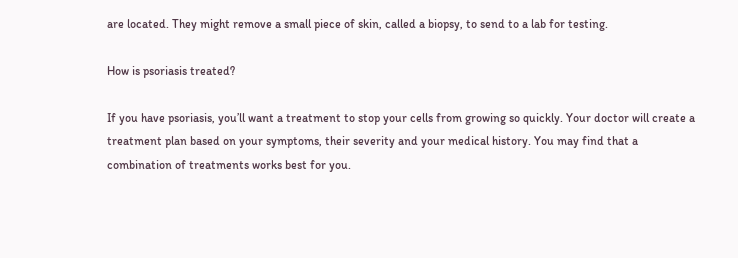are located. They might remove a small piece of skin, called a biopsy, to send to a lab for testing.

How is psoriasis treated?

If you have psoriasis, you’ll want a treatment to stop your cells from growing so quickly. Your doctor will create a treatment plan based on your symptoms, their severity and your medical history. You may find that a combination of treatments works best for you.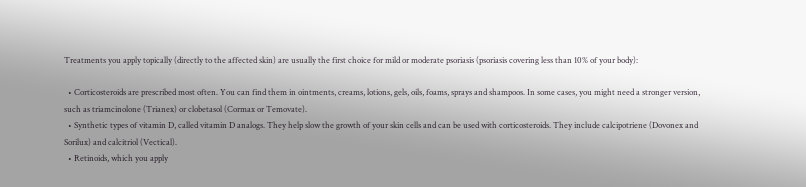Treatments you apply topically (directly to the affected skin) are usually the first choice for mild or moderate psoriasis (psoriasis covering less than 10% of your body):

  • Corticosteroids are prescribed most often. You can find them in ointments, creams, lotions, gels, oils, foams, sprays and shampoos. In some cases, you might need a stronger version, such as triamcinolone (Trianex) or clobetasol (Cormax or Temovate).
  • Synthetic types of vitamin D, called vitamin D analogs. They help slow the growth of your skin cells and can be used with corticosteroids. They include calcipotriene (Dovonex and Sorilux) and calcitriol (Vectical).
  • Retinoids, which you apply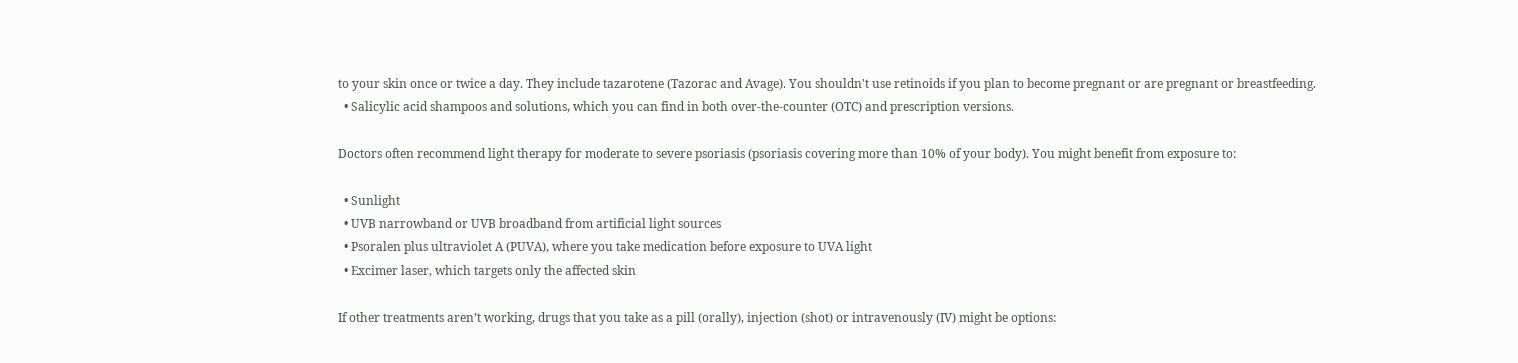to your skin once or twice a day. They include tazarotene (Tazorac and Avage). You shouldn't use retinoids if you plan to become pregnant or are pregnant or breastfeeding.
  • Salicylic acid shampoos and solutions, which you can find in both over-the-counter (OTC) and prescription versions.

Doctors often recommend light therapy for moderate to severe psoriasis (psoriasis covering more than 10% of your body). You might benefit from exposure to:

  • Sunlight
  • UVB narrowband or UVB broadband from artificial light sources
  • Psoralen plus ultraviolet A (PUVA), where you take medication before exposure to UVA light
  • Excimer laser, which targets only the affected skin

If other treatments aren’t working, drugs that you take as a pill (orally), injection (shot) or intravenously (IV) might be options: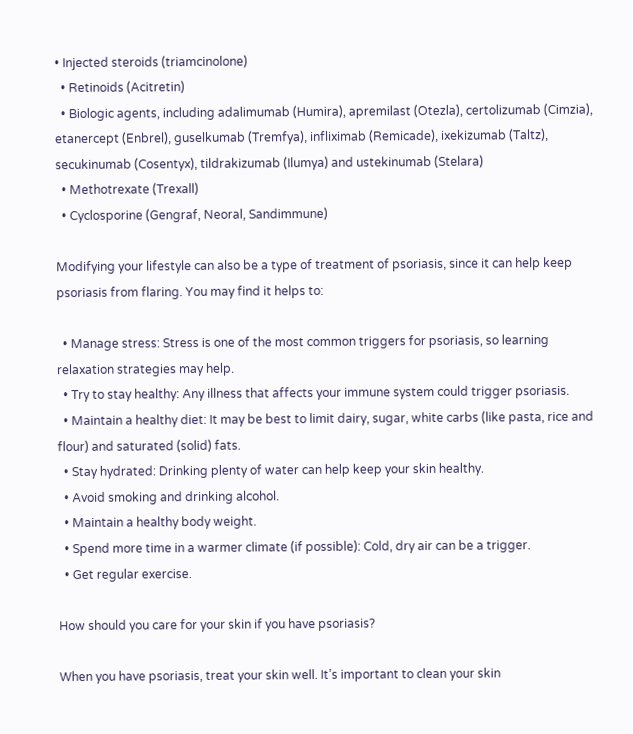• Injected steroids (triamcinolone)
  • Retinoids (Acitretin)
  • Biologic agents, including adalimumab (Humira), apremilast (Otezla), certolizumab (Cimzia), etanercept (Enbrel), guselkumab (Tremfya), infliximab (Remicade), ixekizumab (Taltz), secukinumab (Cosentyx), tildrakizumab (Ilumya) and ustekinumab (Stelara)
  • Methotrexate (Trexall)
  • Cyclosporine (Gengraf, Neoral, Sandimmune)

Modifying your lifestyle can also be a type of treatment of psoriasis, since it can help keep psoriasis from flaring. You may find it helps to:

  • Manage stress: Stress is one of the most common triggers for psoriasis, so learning relaxation strategies may help.
  • Try to stay healthy: Any illness that affects your immune system could trigger psoriasis.
  • Maintain a healthy diet: It may be best to limit dairy, sugar, white carbs (like pasta, rice and flour) and saturated (solid) fats.
  • Stay hydrated: Drinking plenty of water can help keep your skin healthy.
  • Avoid smoking and drinking alcohol.
  • Maintain a healthy body weight.
  • Spend more time in a warmer climate (if possible): Cold, dry air can be a trigger.
  • Get regular exercise.

How should you care for your skin if you have psoriasis?

When you have psoriasis, treat your skin well. It’s important to clean your skin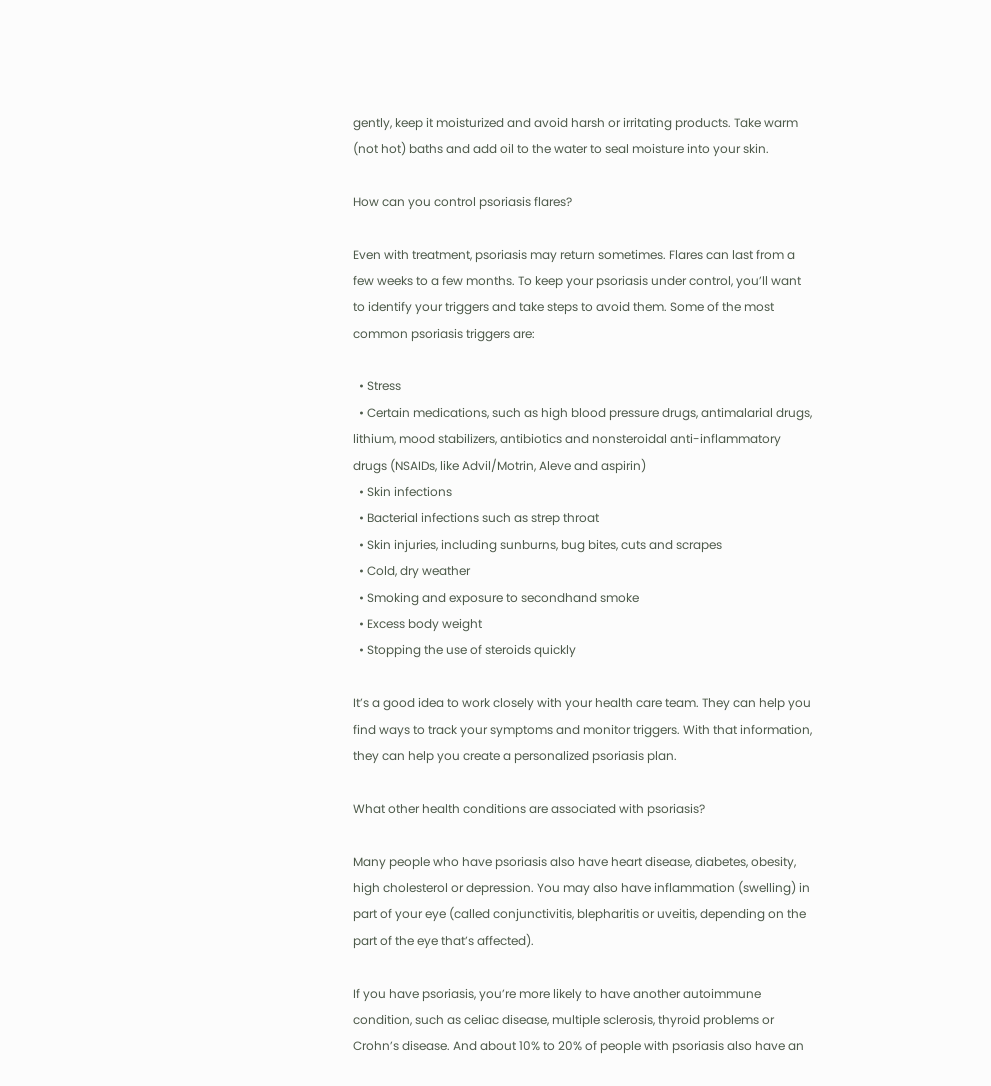gently, keep it moisturized and avoid harsh or irritating products. Take warm (not hot) baths and add oil to the water to seal moisture into your skin.

How can you control psoriasis flares?

Even with treatment, psoriasis may return sometimes. Flares can last from a few weeks to a few months. To keep your psoriasis under control, you’ll want to identify your triggers and take steps to avoid them. Some of the most common psoriasis triggers are:

  • Stress
  • Certain medications, such as high blood pressure drugs, antimalarial drugs, lithium, mood stabilizers, antibiotics and nonsteroidal anti-inflammatory drugs (NSAIDs, like Advil/Motrin, Aleve and aspirin)
  • Skin infections
  • Bacterial infections such as strep throat
  • Skin injuries, including sunburns, bug bites, cuts and scrapes
  • Cold, dry weather
  • Smoking and exposure to secondhand smoke
  • Excess body weight
  • Stopping the use of steroids quickly

It’s a good idea to work closely with your health care team. They can help you find ways to track your symptoms and monitor triggers. With that information, they can help you create a personalized psoriasis plan.

What other health conditions are associated with psoriasis?

Many people who have psoriasis also have heart disease, diabetes, obesity, high cholesterol or depression. You may also have inflammation (swelling) in part of your eye (called conjunctivitis, blepharitis or uveitis, depending on the part of the eye that’s affected).

If you have psoriasis, you’re more likely to have another autoimmune condition, such as celiac disease, multiple sclerosis, thyroid problems or Crohn’s disease. And about 10% to 20% of people with psoriasis also have an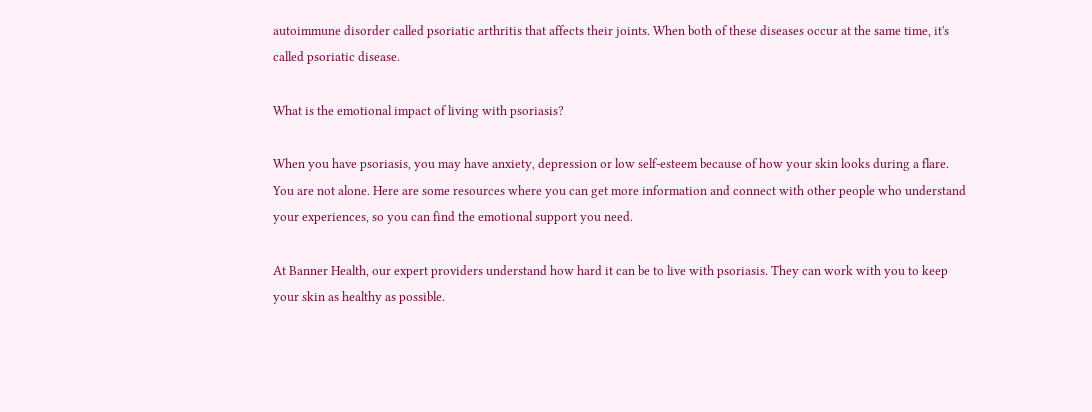autoimmune disorder called psoriatic arthritis that affects their joints. When both of these diseases occur at the same time, it's called psoriatic disease.

What is the emotional impact of living with psoriasis?

When you have psoriasis, you may have anxiety, depression or low self-esteem because of how your skin looks during a flare. You are not alone. Here are some resources where you can get more information and connect with other people who understand your experiences, so you can find the emotional support you need.

At Banner Health, our expert providers understand how hard it can be to live with psoriasis. They can work with you to keep your skin as healthy as possible.